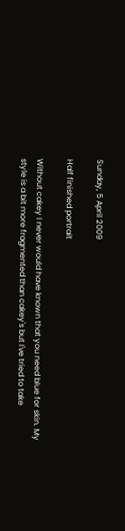Sunday, 5 April 2009

Half finished portrait

Without cakey I never would have known that you need blue for skin. My
style is a bit more fragmented than cakey's but I've tried to take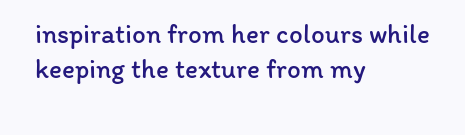inspiration from her colours while keeping the texture from my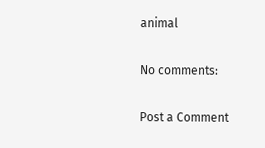animal

No comments:

Post a Comment